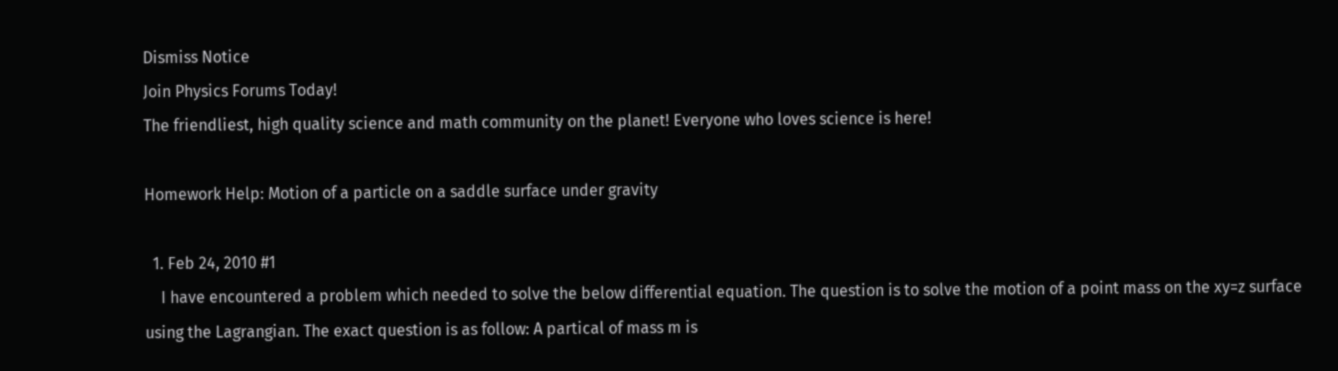Dismiss Notice
Join Physics Forums Today!
The friendliest, high quality science and math community on the planet! Everyone who loves science is here!

Homework Help: Motion of a particle on a saddle surface under gravity

  1. Feb 24, 2010 #1
    I have encountered a problem which needed to solve the below differential equation. The question is to solve the motion of a point mass on the xy=z surface using the Lagrangian. The exact question is as follow: A partical of mass m is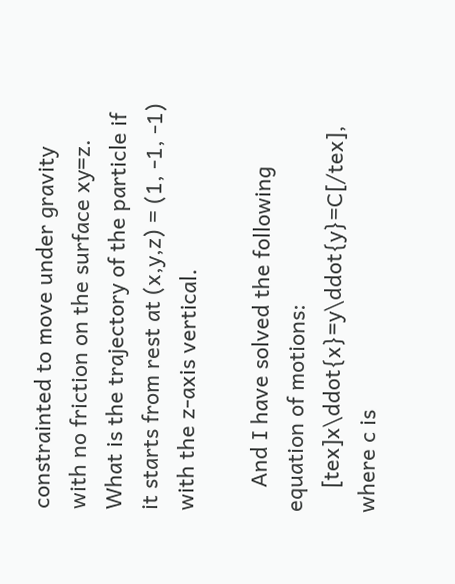constrainted to move under gravity with no friction on the surface xy=z. What is the trajectory of the particle if it starts from rest at (x,y,z) = (1, -1, -1) with the z-axis vertical.

    And I have solved the following equation of motions:
    [tex]x\ddot{x}=y\ddot{y}=C[/tex], where c is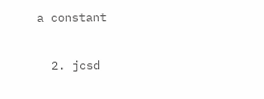a constant

  2. jcsd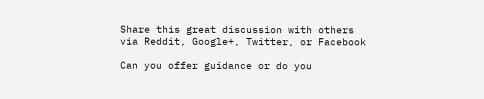Share this great discussion with others via Reddit, Google+, Twitter, or Facebook

Can you offer guidance or do you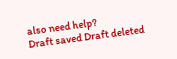also need help?
Draft saved Draft deleted